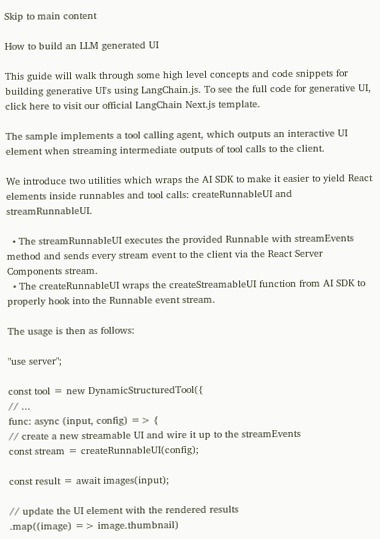Skip to main content

How to build an LLM generated UI

This guide will walk through some high level concepts and code snippets for building generative UI's using LangChain.js. To see the full code for generative UI, click here to visit our official LangChain Next.js template.

The sample implements a tool calling agent, which outputs an interactive UI element when streaming intermediate outputs of tool calls to the client.

We introduce two utilities which wraps the AI SDK to make it easier to yield React elements inside runnables and tool calls: createRunnableUI and streamRunnableUI.

  • The streamRunnableUI executes the provided Runnable with streamEvents method and sends every stream event to the client via the React Server Components stream.
  • The createRunnableUI wraps the createStreamableUI function from AI SDK to properly hook into the Runnable event stream.

The usage is then as follows:

"use server";

const tool = new DynamicStructuredTool({
// ...
func: async (input, config) => {
// create a new streamable UI and wire it up to the streamEvents
const stream = createRunnableUI(config);

const result = await images(input);

// update the UI element with the rendered results
.map((image) => image.thumbnail)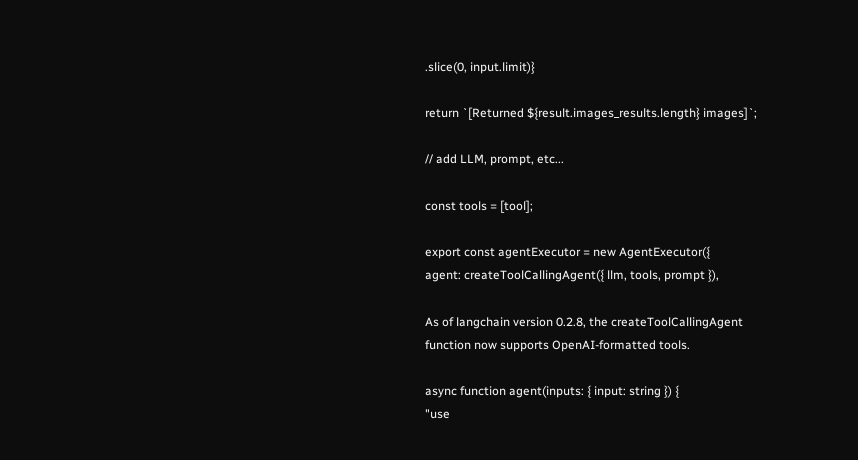.slice(0, input.limit)}

return `[Returned ${result.images_results.length} images]`;

// add LLM, prompt, etc...

const tools = [tool];

export const agentExecutor = new AgentExecutor({
agent: createToolCallingAgent({ llm, tools, prompt }),

As of langchain version 0.2.8, the createToolCallingAgent function now supports OpenAI-formatted tools.

async function agent(inputs: { input: string }) {
"use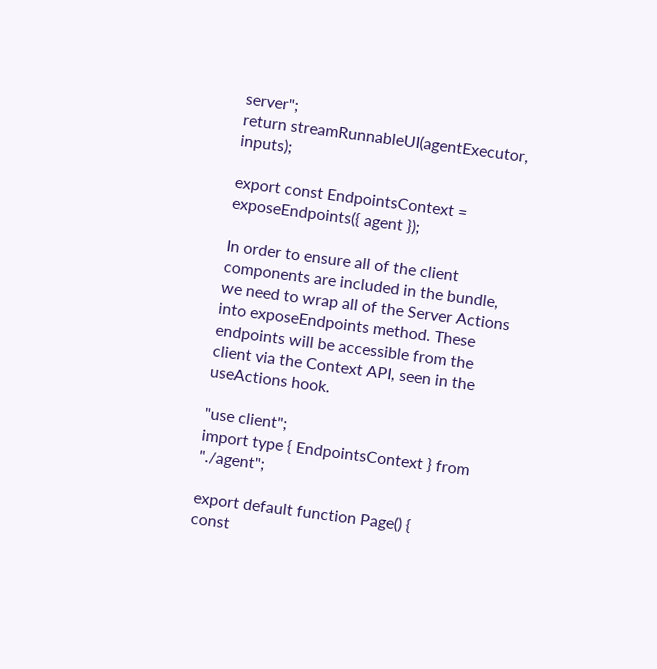server";
return streamRunnableUI(agentExecutor, inputs);

export const EndpointsContext = exposeEndpoints({ agent });

In order to ensure all of the client components are included in the bundle, we need to wrap all of the Server Actions into exposeEndpoints method. These endpoints will be accessible from the client via the Context API, seen in the useActions hook.

"use client";
import type { EndpointsContext } from "./agent";

export default function Page() {
const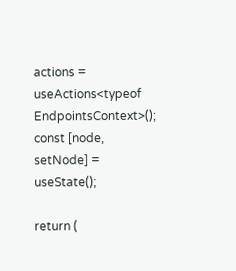actions = useActions<typeof EndpointsContext>();
const [node, setNode] = useState();

return (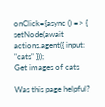onClick={async () => {
setNode(await actions.agent({ input: "cats" }));
Get images of cats

Was this page helpful?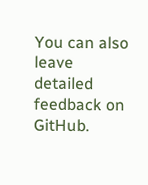You can also leave detailed feedback on GitHub.